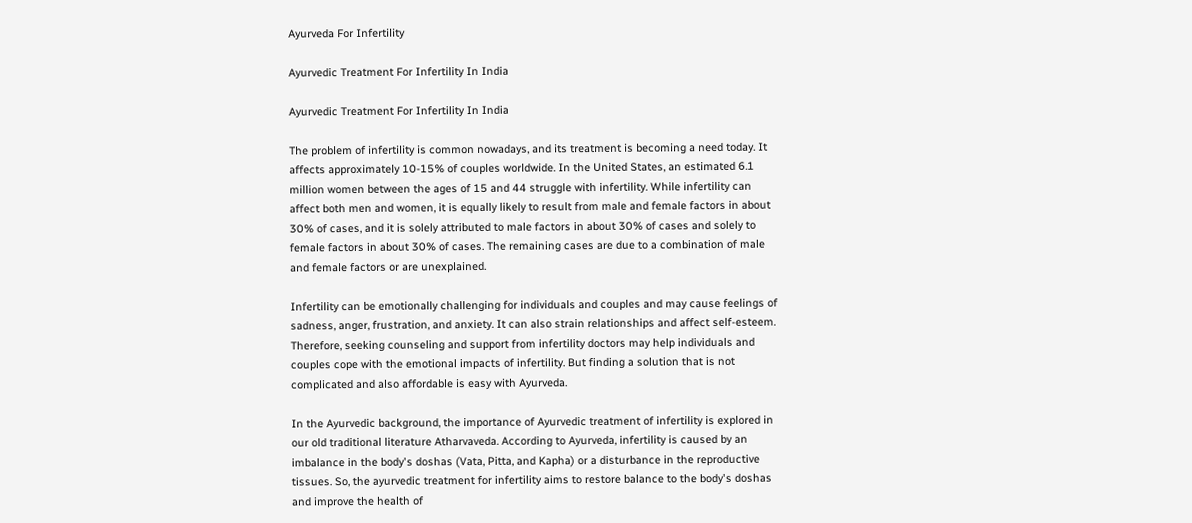Ayurveda For Infertility

Ayurvedic Treatment For Infertility In India

Ayurvedic Treatment For Infertility In India

The problem of infertility is common nowadays, and its treatment is becoming a need today. It affects approximately 10-15% of couples worldwide. In the United States, an estimated 6.1 million women between the ages of 15 and 44 struggle with infertility. While infertility can affect both men and women, it is equally likely to result from male and female factors in about 30% of cases, and it is solely attributed to male factors in about 30% of cases and solely to female factors in about 30% of cases. The remaining cases are due to a combination of male and female factors or are unexplained.

Infertility can be emotionally challenging for individuals and couples and may cause feelings of sadness, anger, frustration, and anxiety. It can also strain relationships and affect self-esteem. Therefore, seeking counseling and support from infertility doctors may help individuals and couples cope with the emotional impacts of infertility. But finding a solution that is not complicated and also affordable is easy with Ayurveda.

In the Ayurvedic background, the importance of Ayurvedic treatment of infertility is explored in our old traditional literature Atharvaveda. According to Ayurveda, infertility is caused by an imbalance in the body's doshas (Vata, Pitta, and Kapha) or a disturbance in the reproductive tissues. So, the ayurvedic treatment for infertility aims to restore balance to the body's doshas and improve the health of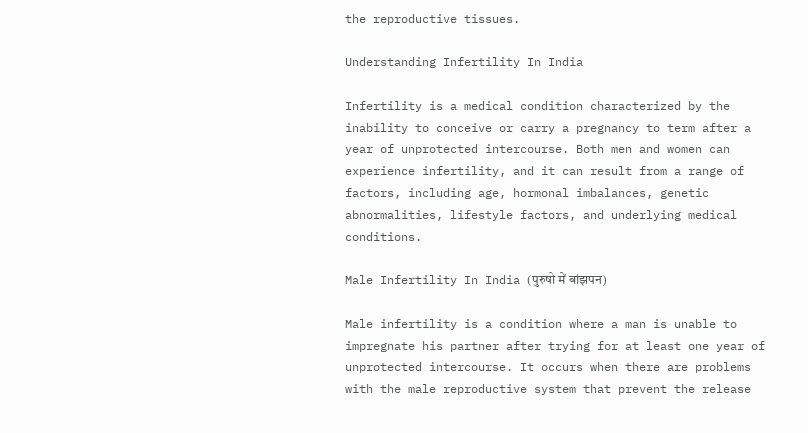the reproductive tissues.

Understanding Infertility In India

Infertility is a medical condition characterized by the inability to conceive or carry a pregnancy to term after a year of unprotected intercourse. Both men and women can experience infertility, and it can result from a range of factors, including age, hormonal imbalances, genetic abnormalities, lifestyle factors, and underlying medical conditions.

Male Infertility In India (पुरुषो में बांझपन)

Male infertility is a condition where a man is unable to impregnate his partner after trying for at least one year of unprotected intercourse. It occurs when there are problems with the male reproductive system that prevent the release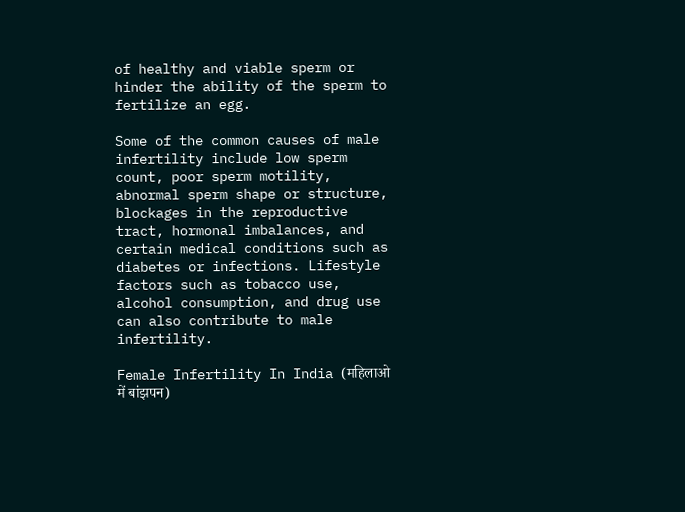of healthy and viable sperm or hinder the ability of the sperm to fertilize an egg.

Some of the common causes of male infertility include low sperm count, poor sperm motility, abnormal sperm shape or structure, blockages in the reproductive tract, hormonal imbalances, and certain medical conditions such as diabetes or infections. Lifestyle factors such as tobacco use, alcohol consumption, and drug use can also contribute to male infertility.

Female Infertility In India (महिलाओ में बांझपन)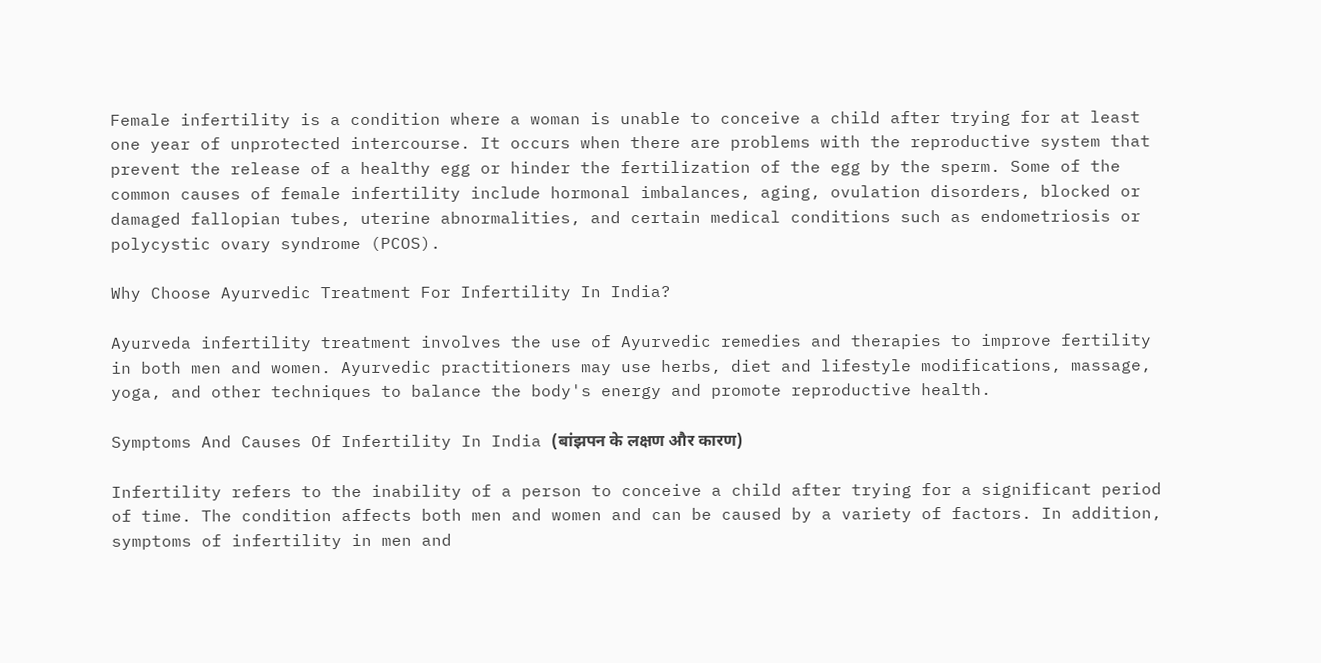Female infertility is a condition where a woman is unable to conceive a child after trying for at least one year of unprotected intercourse. It occurs when there are problems with the reproductive system that prevent the release of a healthy egg or hinder the fertilization of the egg by the sperm. Some of the common causes of female infertility include hormonal imbalances, aging, ovulation disorders, blocked or damaged fallopian tubes, uterine abnormalities, and certain medical conditions such as endometriosis or polycystic ovary syndrome (PCOS).

Why Choose Ayurvedic Treatment For Infertility In India?

Ayurveda infertility treatment involves the use of Ayurvedic remedies and therapies to improve fertility in both men and women. Ayurvedic practitioners may use herbs, diet and lifestyle modifications, massage, yoga, and other techniques to balance the body's energy and promote reproductive health.

Symptoms And Causes Of Infertility In India (बांझपन के लक्षण और कारण)

Infertility refers to the inability of a person to conceive a child after trying for a significant period of time. The condition affects both men and women and can be caused by a variety of factors. In addition, symptoms of infertility in men and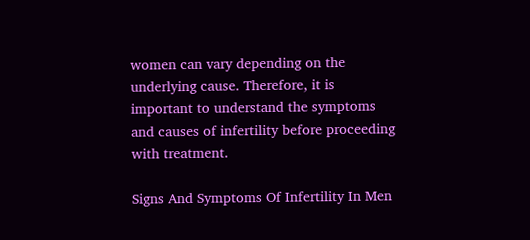women can vary depending on the underlying cause. Therefore, it is important to understand the symptoms and causes of infertility before proceeding with treatment.

Signs And Symptoms Of Infertility In Men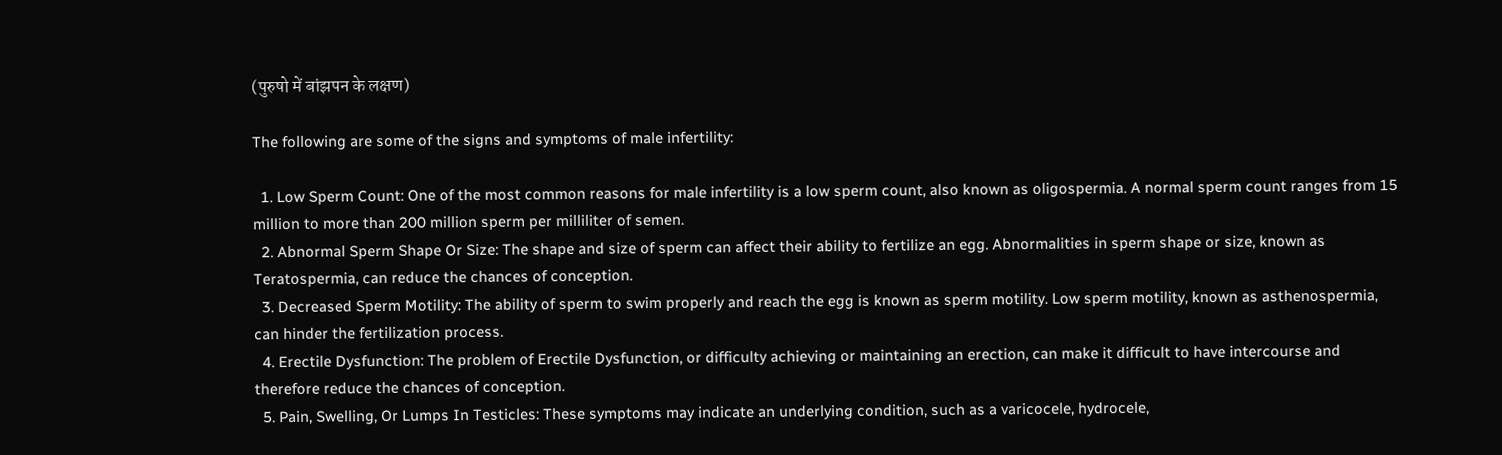(पुरुषो में बांझपन के लक्षण)

The following are some of the signs and symptoms of male infertility:

  1. Low Sperm Count: One of the most common reasons for male infertility is a low sperm count, also known as oligospermia. A normal sperm count ranges from 15 million to more than 200 million sperm per milliliter of semen.
  2. Abnormal Sperm Shape Or Size: The shape and size of sperm can affect their ability to fertilize an egg. Abnormalities in sperm shape or size, known as Teratospermia, can reduce the chances of conception.
  3. Decreased Sperm Motility: The ability of sperm to swim properly and reach the egg is known as sperm motility. Low sperm motility, known as asthenospermia, can hinder the fertilization process.
  4. Erectile Dysfunction: The problem of Erectile Dysfunction, or difficulty achieving or maintaining an erection, can make it difficult to have intercourse and therefore reduce the chances of conception.
  5. Pain, Swelling, Or Lumps In Testicles: These symptoms may indicate an underlying condition, such as a varicocele, hydrocele,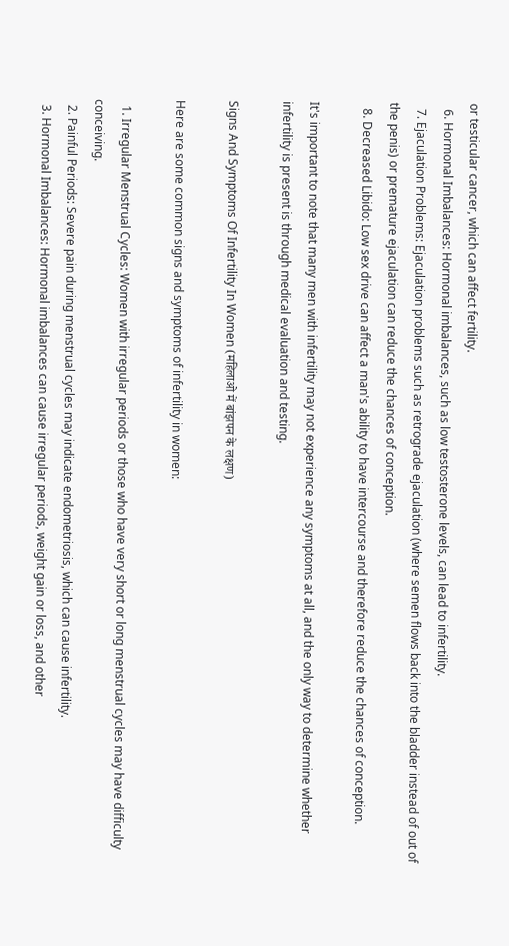or testicular cancer, which can affect fertility.
  6. Hormonal Imbalances: Hormonal imbalances, such as low testosterone levels, can lead to infertility.
  7. Ejaculation Problems: Ejaculation problems such as retrograde ejaculation (where semen flows back into the bladder instead of out of the penis) or premature ejaculation can reduce the chances of conception.
  8. Decreased Libido: Low sex drive can affect a man's ability to have intercourse and therefore reduce the chances of conception.

It's important to note that many men with infertility may not experience any symptoms at all, and the only way to determine whether infertility is present is through medical evaluation and testing.

Signs And Symptoms Of Infertility In Women (महिलाओ में बांझपन के लक्षण)

Here are some common signs and symptoms of infertility in women:

  1. Irregular Menstrual Cycles: Women with irregular periods or those who have very short or long menstrual cycles may have difficulty conceiving.
  2. Painful Periods: Severe pain during menstrual cycles may indicate endometriosis, which can cause infertility.
  3. Hormonal Imbalances: Hormonal imbalances can cause irregular periods, weight gain or loss, and other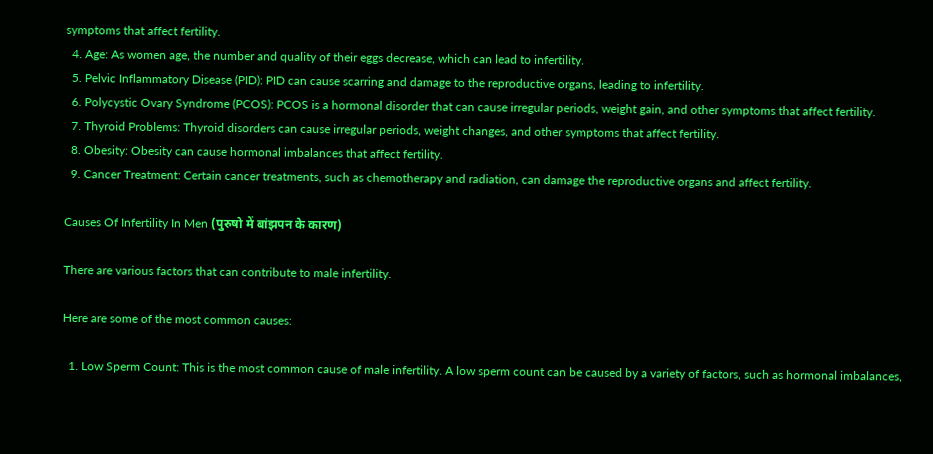symptoms that affect fertility.
  4. Age: As women age, the number and quality of their eggs decrease, which can lead to infertility.
  5. Pelvic Inflammatory Disease (PID): PID can cause scarring and damage to the reproductive organs, leading to infertility.
  6. Polycystic Ovary Syndrome (PCOS): PCOS is a hormonal disorder that can cause irregular periods, weight gain, and other symptoms that affect fertility.
  7. Thyroid Problems: Thyroid disorders can cause irregular periods, weight changes, and other symptoms that affect fertility.
  8. Obesity: Obesity can cause hormonal imbalances that affect fertility.
  9. Cancer Treatment: Certain cancer treatments, such as chemotherapy and radiation, can damage the reproductive organs and affect fertility.

Causes Of Infertility In Men (पुरुषो में बांझपन के कारण)

There are various factors that can contribute to male infertility.

Here are some of the most common causes:

  1. Low Sperm Count: This is the most common cause of male infertility. A low sperm count can be caused by a variety of factors, such as hormonal imbalances,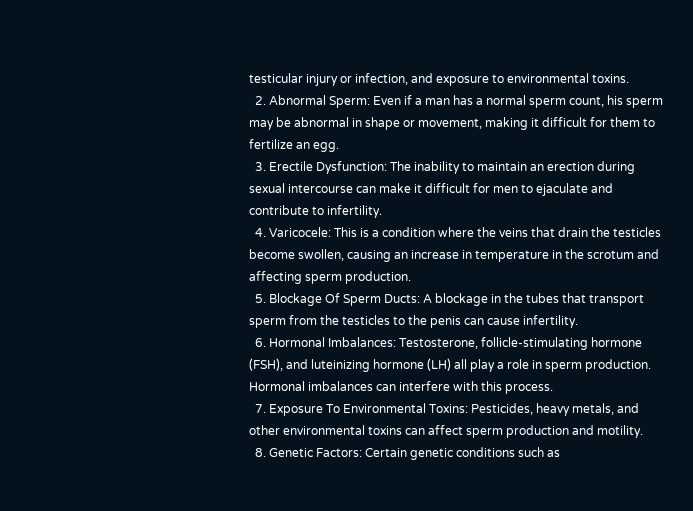testicular injury or infection, and exposure to environmental toxins.
  2. Abnormal Sperm: Even if a man has a normal sperm count, his sperm may be abnormal in shape or movement, making it difficult for them to fertilize an egg.
  3. Erectile Dysfunction: The inability to maintain an erection during sexual intercourse can make it difficult for men to ejaculate and contribute to infertility.
  4. Varicocele: This is a condition where the veins that drain the testicles become swollen, causing an increase in temperature in the scrotum and affecting sperm production.
  5. Blockage Of Sperm Ducts: A blockage in the tubes that transport sperm from the testicles to the penis can cause infertility.
  6. Hormonal Imbalances: Testosterone, follicle-stimulating hormone (FSH), and luteinizing hormone (LH) all play a role in sperm production. Hormonal imbalances can interfere with this process.
  7. Exposure To Environmental Toxins: Pesticides, heavy metals, and other environmental toxins can affect sperm production and motility.
  8. Genetic Factors: Certain genetic conditions such as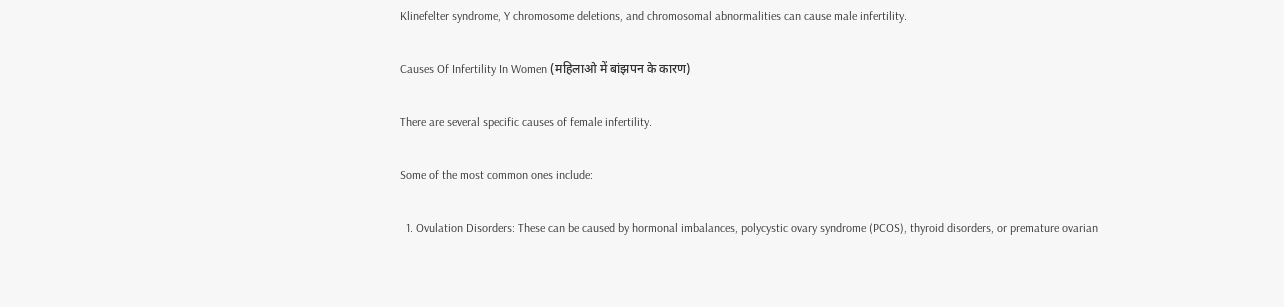Klinefelter syndrome, Y chromosome deletions, and chromosomal abnormalities can cause male infertility.

Causes Of Infertility In Women (महिलाओ में बांझपन के कारण)

There are several specific causes of female infertility.

Some of the most common ones include:

  1. Ovulation Disorders: These can be caused by hormonal imbalances, polycystic ovary syndrome (PCOS), thyroid disorders, or premature ovarian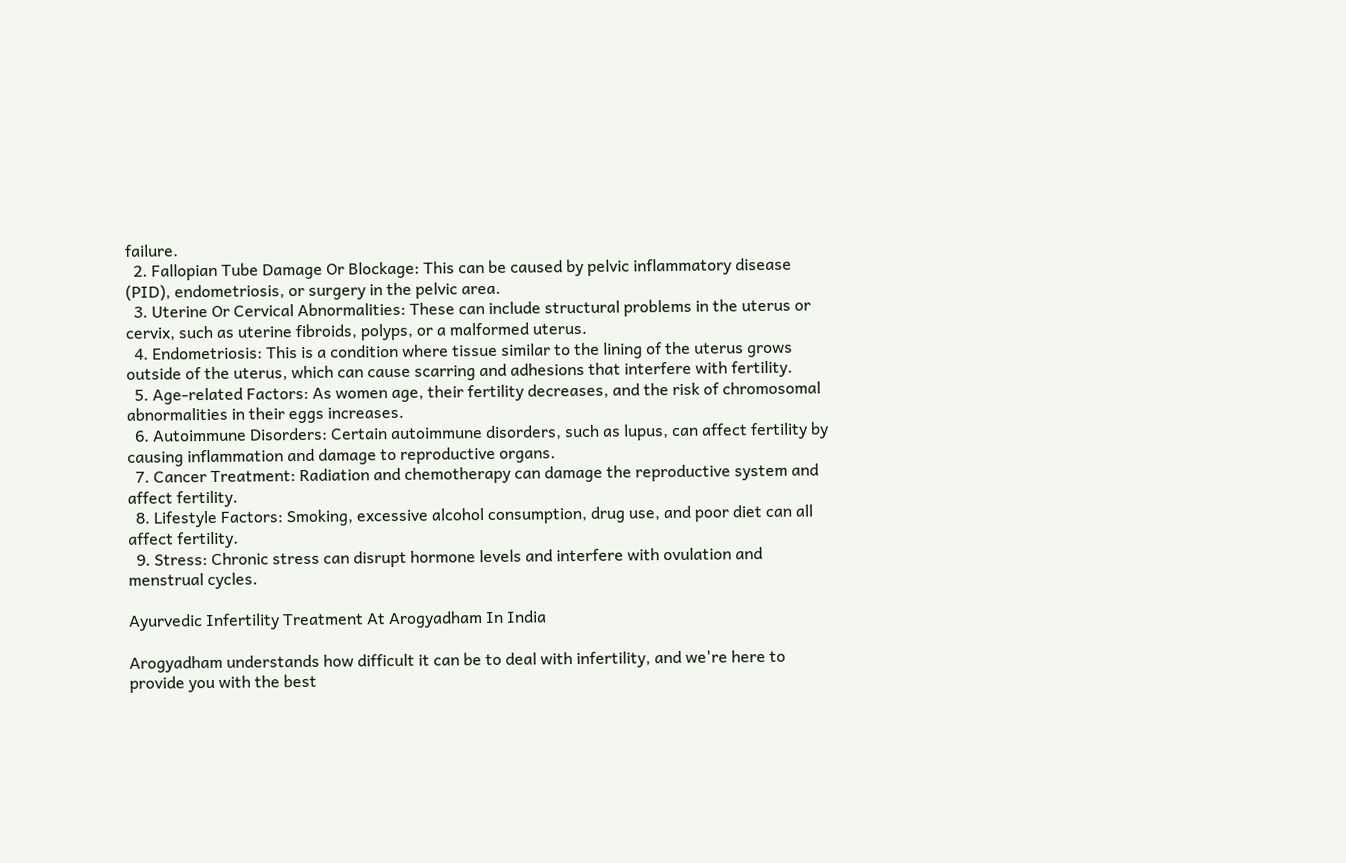failure.
  2. Fallopian Tube Damage Or Blockage: This can be caused by pelvic inflammatory disease (PID), endometriosis, or surgery in the pelvic area.
  3. Uterine Or Cervical Abnormalities: These can include structural problems in the uterus or cervix, such as uterine fibroids, polyps, or a malformed uterus.
  4. Endometriosis: This is a condition where tissue similar to the lining of the uterus grows outside of the uterus, which can cause scarring and adhesions that interfere with fertility.
  5. Age-related Factors: As women age, their fertility decreases, and the risk of chromosomal abnormalities in their eggs increases.
  6. Autoimmune Disorders: Certain autoimmune disorders, such as lupus, can affect fertility by causing inflammation and damage to reproductive organs.
  7. Cancer Treatment: Radiation and chemotherapy can damage the reproductive system and affect fertility.
  8. Lifestyle Factors: Smoking, excessive alcohol consumption, drug use, and poor diet can all affect fertility.
  9. Stress: Chronic stress can disrupt hormone levels and interfere with ovulation and menstrual cycles.

Ayurvedic Infertility Treatment At Arogyadham In India

Arogyadham understands how difficult it can be to deal with infertility, and we're here to provide you with the best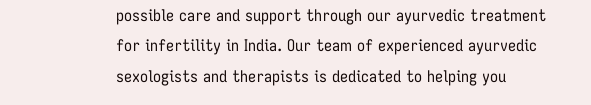possible care and support through our ayurvedic treatment for infertility in India. Our team of experienced ayurvedic sexologists and therapists is dedicated to helping you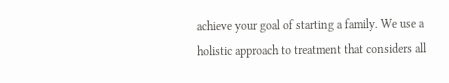achieve your goal of starting a family. We use a holistic approach to treatment that considers all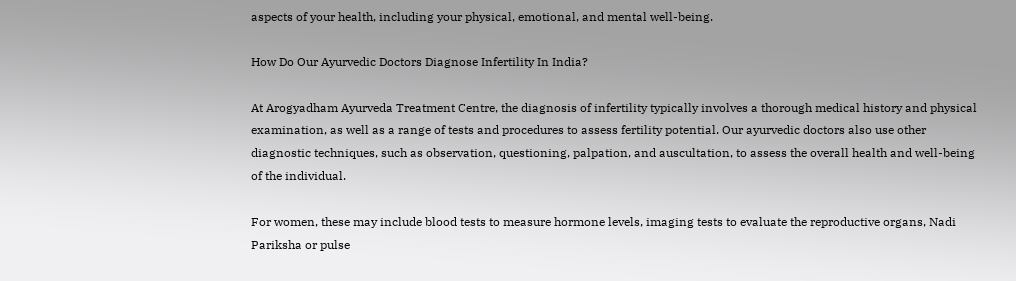aspects of your health, including your physical, emotional, and mental well-being.

How Do Our Ayurvedic Doctors Diagnose Infertility In India?

At Arogyadham Ayurveda Treatment Centre, the diagnosis of infertility typically involves a thorough medical history and physical examination, as well as a range of tests and procedures to assess fertility potential. Our ayurvedic doctors also use other diagnostic techniques, such as observation, questioning, palpation, and auscultation, to assess the overall health and well-being of the individual.

For women, these may include blood tests to measure hormone levels, imaging tests to evaluate the reproductive organs, Nadi Pariksha or pulse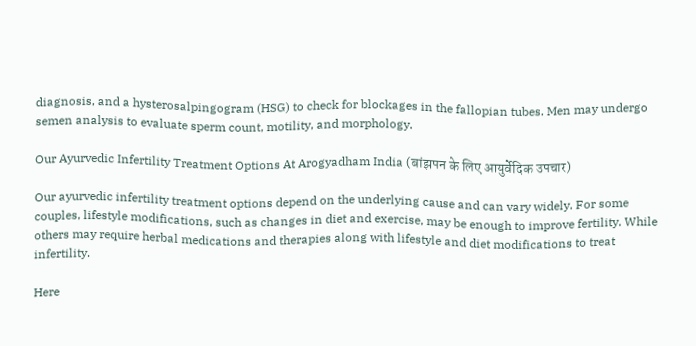diagnosis, and a hysterosalpingogram (HSG) to check for blockages in the fallopian tubes. Men may undergo semen analysis to evaluate sperm count, motility, and morphology.

Our Ayurvedic Infertility Treatment Options At Arogyadham India (बांझपन के लिए आयुर्वेदिक उपचार)

Our ayurvedic infertility treatment options depend on the underlying cause and can vary widely. For some couples, lifestyle modifications, such as changes in diet and exercise, may be enough to improve fertility. While others may require herbal medications and therapies along with lifestyle and diet modifications to treat infertility.

Here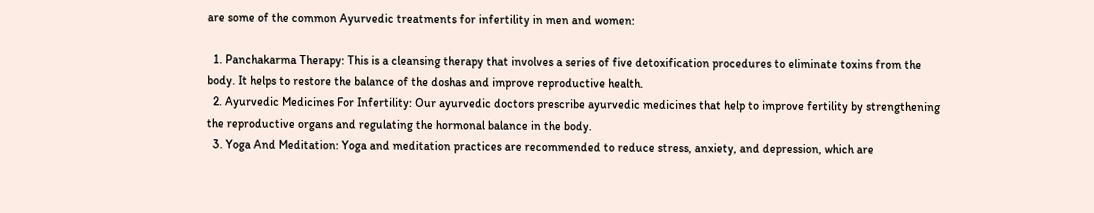are some of the common Ayurvedic treatments for infertility in men and women:

  1. Panchakarma Therapy: This is a cleansing therapy that involves a series of five detoxification procedures to eliminate toxins from the body. It helps to restore the balance of the doshas and improve reproductive health.
  2. Ayurvedic Medicines For Infertility: Our ayurvedic doctors prescribe ayurvedic medicines that help to improve fertility by strengthening the reproductive organs and regulating the hormonal balance in the body.
  3. Yoga And Meditation: Yoga and meditation practices are recommended to reduce stress, anxiety, and depression, which are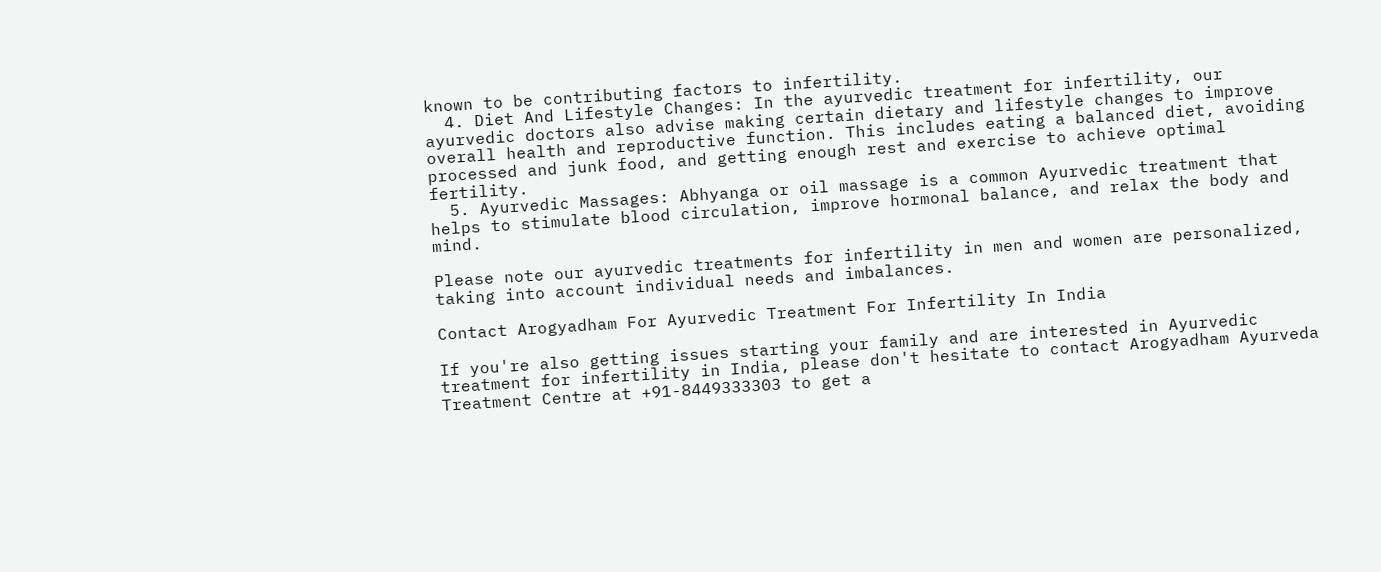known to be contributing factors to infertility.
  4. Diet And Lifestyle Changes: In the ayurvedic treatment for infertility, our ayurvedic doctors also advise making certain dietary and lifestyle changes to improve overall health and reproductive function. This includes eating a balanced diet, avoiding processed and junk food, and getting enough rest and exercise to achieve optimal fertility.
  5. Ayurvedic Massages: Abhyanga or oil massage is a common Ayurvedic treatment that helps to stimulate blood circulation, improve hormonal balance, and relax the body and mind.

Please note our ayurvedic treatments for infertility in men and women are personalized, taking into account individual needs and imbalances.

Contact Arogyadham For Ayurvedic Treatment For Infertility In India

If you're also getting issues starting your family and are interested in Ayurvedic treatment for infertility in India, please don't hesitate to contact Arogyadham Ayurveda Treatment Centre at +91-8449333303 to get a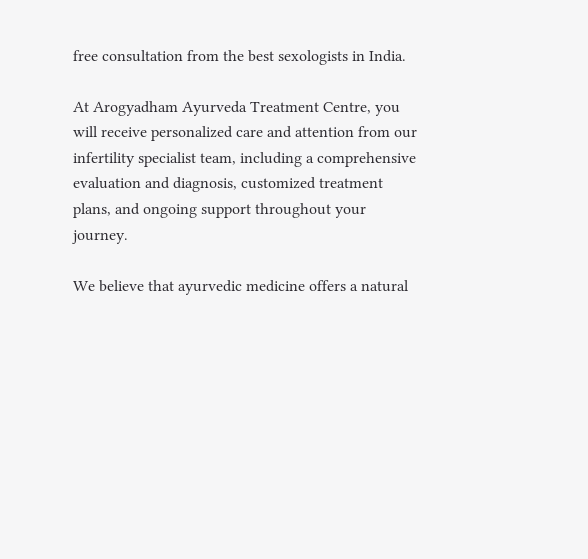free consultation from the best sexologists in India.

At Arogyadham Ayurveda Treatment Centre, you will receive personalized care and attention from our infertility specialist team, including a comprehensive evaluation and diagnosis, customized treatment plans, and ongoing support throughout your journey.

We believe that ayurvedic medicine offers a natural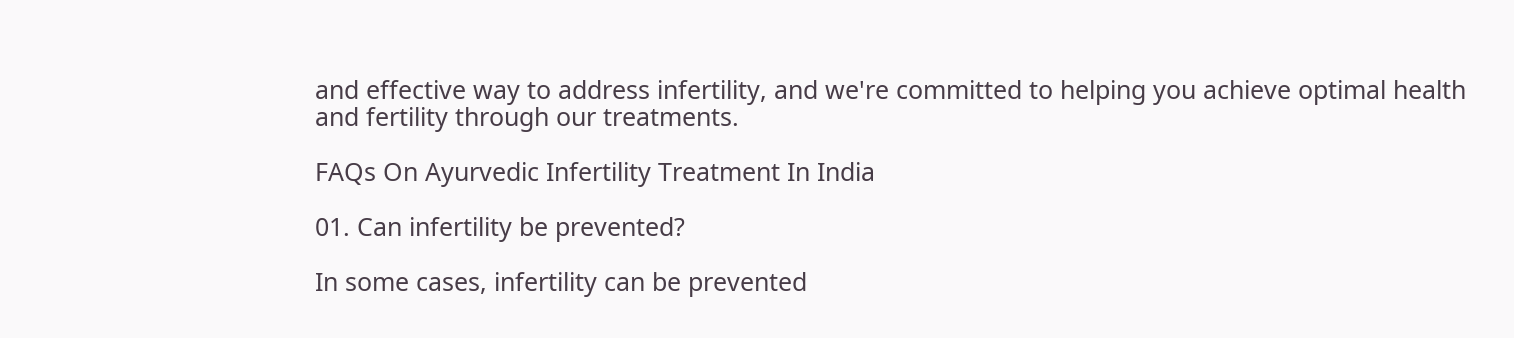and effective way to address infertility, and we're committed to helping you achieve optimal health and fertility through our treatments.

FAQs On Ayurvedic Infertility Treatment In India

01. Can infertility be prevented?

In some cases, infertility can be prevented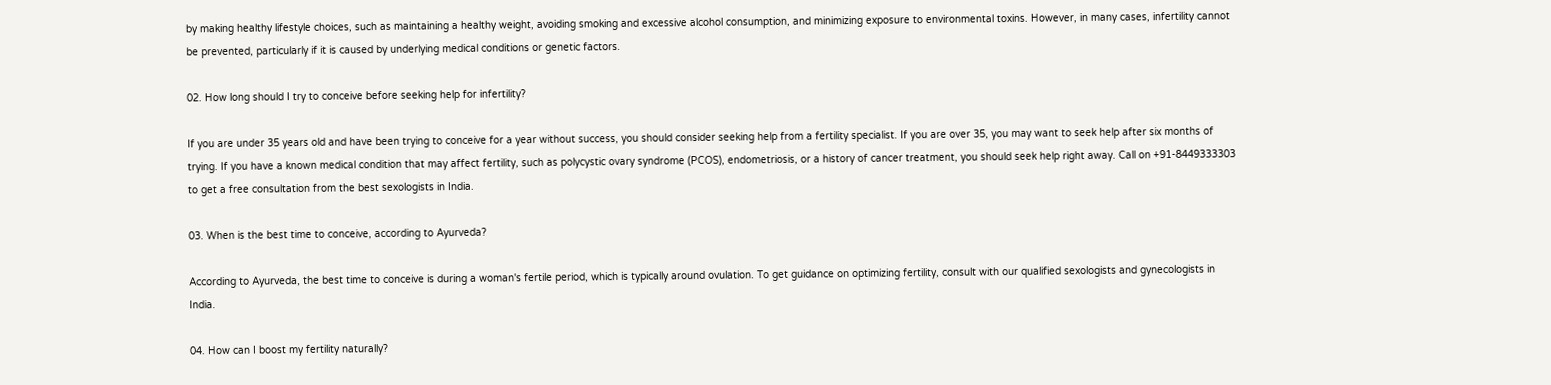by making healthy lifestyle choices, such as maintaining a healthy weight, avoiding smoking and excessive alcohol consumption, and minimizing exposure to environmental toxins. However, in many cases, infertility cannot be prevented, particularly if it is caused by underlying medical conditions or genetic factors.

02. How long should I try to conceive before seeking help for infertility?

If you are under 35 years old and have been trying to conceive for a year without success, you should consider seeking help from a fertility specialist. If you are over 35, you may want to seek help after six months of trying. If you have a known medical condition that may affect fertility, such as polycystic ovary syndrome (PCOS), endometriosis, or a history of cancer treatment, you should seek help right away. Call on +91-8449333303 to get a free consultation from the best sexologists in India.

03. When is the best time to conceive, according to Ayurveda?

According to Ayurveda, the best time to conceive is during a woman's fertile period, which is typically around ovulation. To get guidance on optimizing fertility, consult with our qualified sexologists and gynecologists in India.

04. How can I boost my fertility naturally?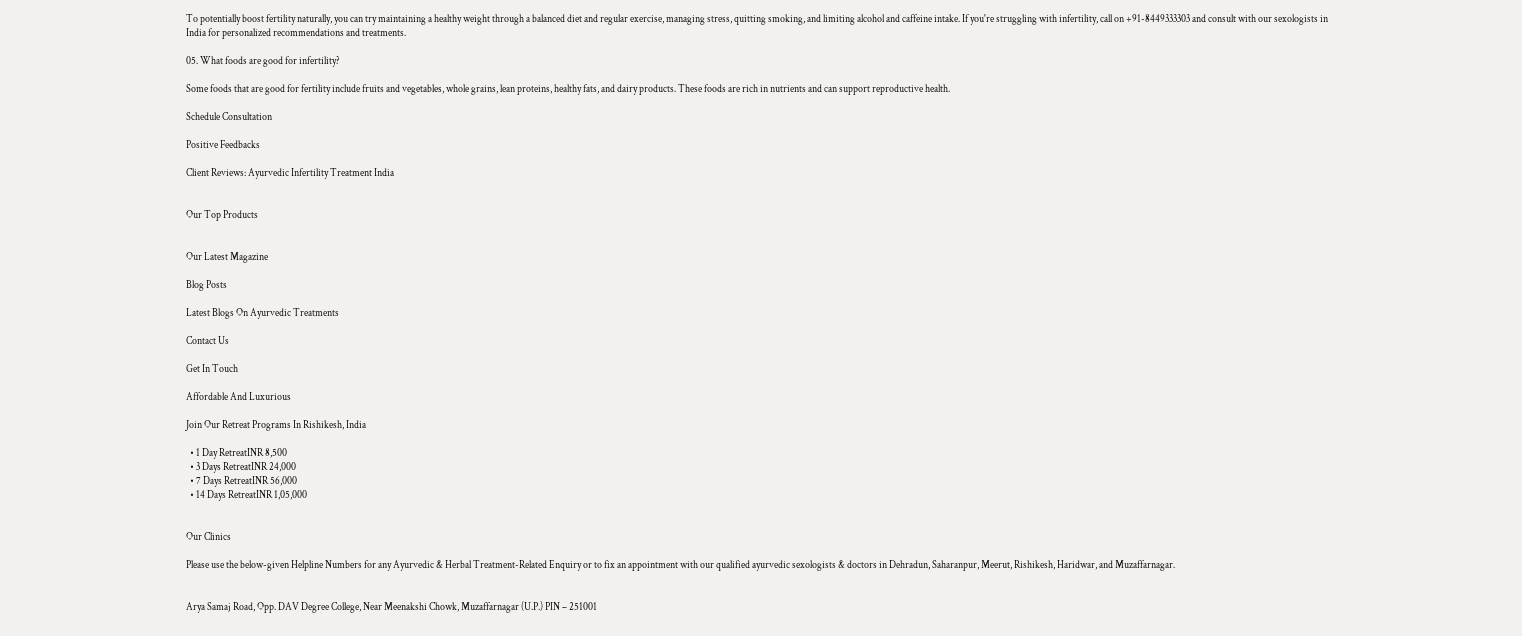To potentially boost fertility naturally, you can try maintaining a healthy weight through a balanced diet and regular exercise, managing stress, quitting smoking, and limiting alcohol and caffeine intake. If you're struggling with infertility, call on +91-8449333303 and consult with our sexologists in India for personalized recommendations and treatments.

05. What foods are good for infertility?

Some foods that are good for fertility include fruits and vegetables, whole grains, lean proteins, healthy fats, and dairy products. These foods are rich in nutrients and can support reproductive health.

Schedule Consultation

Positive Feedbacks

Client Reviews: Ayurvedic Infertility Treatment India


Our Top Products


Our Latest Magazine

Blog Posts

Latest Blogs On Ayurvedic Treatments

Contact Us

Get In Touch

Affordable And Luxurious

Join Our Retreat Programs In Rishikesh, India

  • 1 Day RetreatINR 8,500
  • 3 Days RetreatINR 24,000
  • 7 Days RetreatINR 56,000
  • 14 Days RetreatINR 1,05,000


Our Clinics

Please use the below-given Helpline Numbers for any Ayurvedic & Herbal Treatment-Related Enquiry or to fix an appointment with our qualified ayurvedic sexologists & doctors in Dehradun, Saharanpur, Meerut, Rishikesh, Haridwar, and Muzaffarnagar.


Arya Samaj Road, Opp. DAV Degree College, Near Meenakshi Chowk, Muzaffarnagar (U.P.) PIN – 251001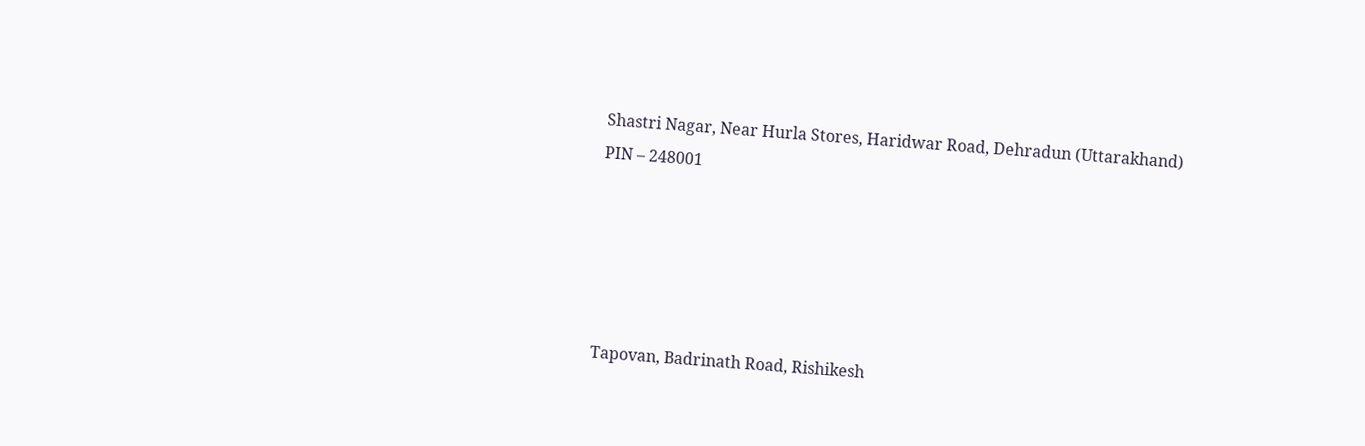Shastri Nagar, Near Hurla Stores, Haridwar Road, Dehradun (Uttarakhand) PIN – 248001





Tapovan, Badrinath Road, Rishikesh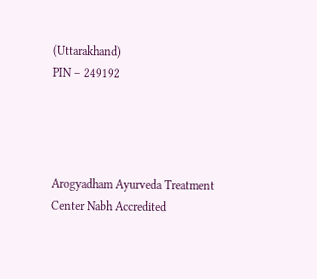(Uttarakhand)
PIN – 249192




Arogyadham Ayurveda Treatment Center Nabh Accredited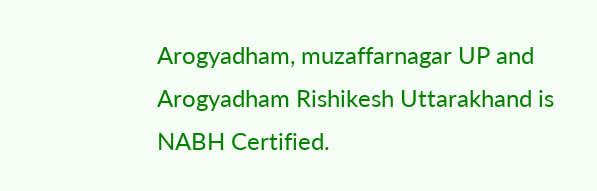Arogyadham, muzaffarnagar UP and Arogyadham Rishikesh Uttarakhand is NABH Certified.